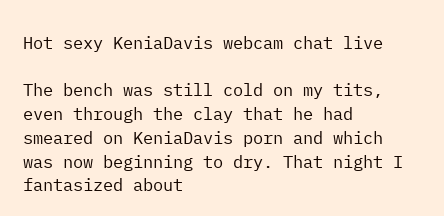Hot sexy KeniaDavis webcam chat live

The bench was still cold on my tits, even through the clay that he had smeared on KeniaDavis porn and which was now beginning to dry. That night I fantasized about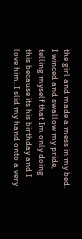the girl and made a mess in my bed. I winced and swallow my pride, telling myself that Im only doing this because its his birthday and I love him. I slid my hand onto a very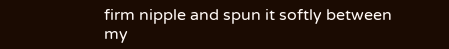firm nipple and spun it softly between my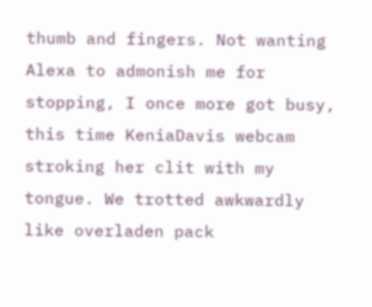thumb and fingers. Not wanting Alexa to admonish me for stopping, I once more got busy, this time KeniaDavis webcam stroking her clit with my tongue. We trotted awkwardly like overladen pack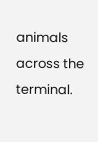animals across the terminal.